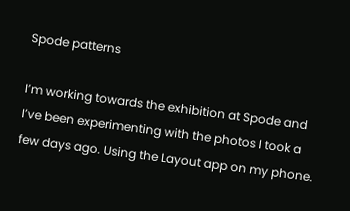Spode patterns

I’m working towards the exhibition at Spode and I’ve been experimenting with the photos I took a few days ago. Using the Layout app on my phone.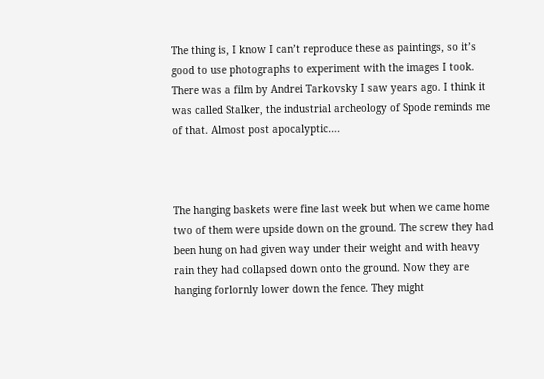The thing is, I know I can’t reproduce these as paintings, so it’s good to use photographs to experiment with the images I took. There was a film by Andrei Tarkovsky I saw years ago. I think it was called Stalker, the industrial archeology of Spode reminds me of that. Almost post apocalyptic….



The hanging baskets were fine last week but when we came home two of them were upside down on the ground. The screw they had been hung on had given way under their weight and with heavy rain they had collapsed down onto the ground. Now they are hanging forlornly lower down the fence. They might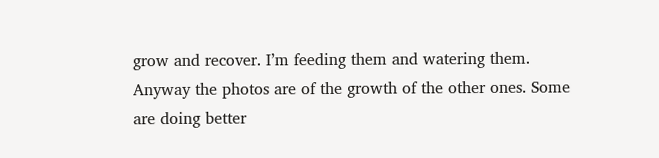grow and recover. I’m feeding them and watering them. Anyway the photos are of the growth of the other ones. Some are doing better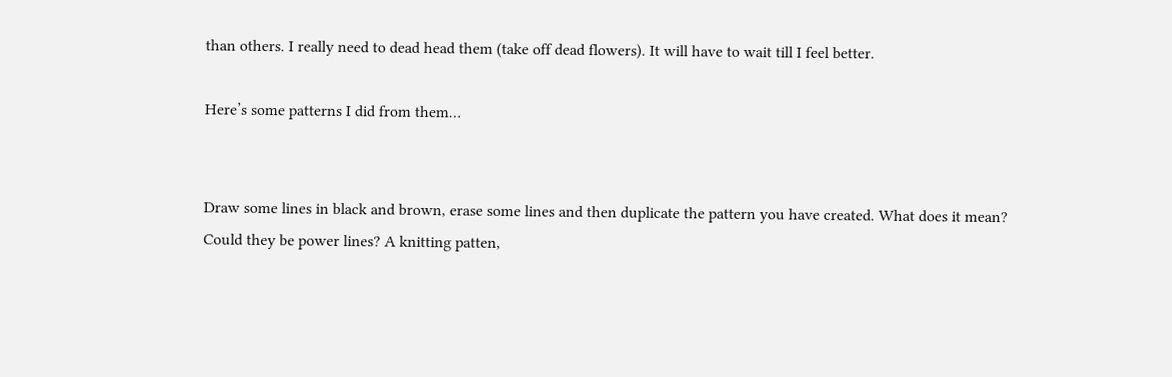than others. I really need to dead head them (take off dead flowers). It will have to wait till I feel better.

Here’s some patterns I did from them…


Draw some lines in black and brown, erase some lines and then duplicate the pattern you have created. What does it mean? Could they be power lines? A knitting patten,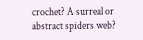crochet? A surreal or abstract spiders web?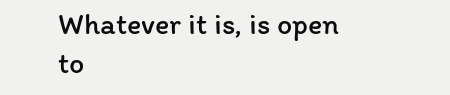Whatever it is, is open to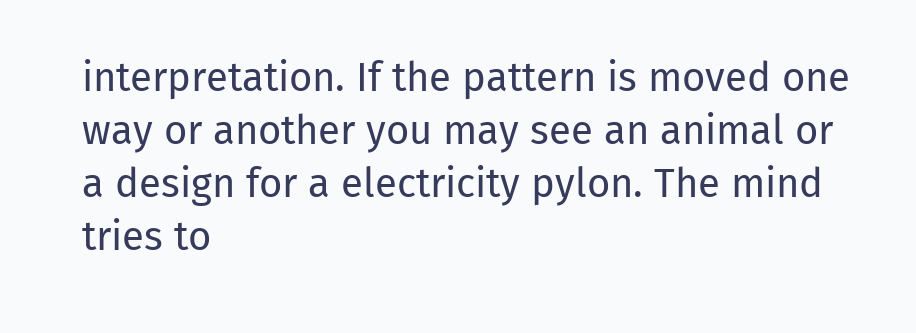interpretation. If the pattern is moved one way or another you may see an animal or a design for a electricity pylon. The mind tries to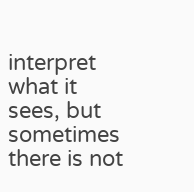interpret what it sees, but sometimes there is not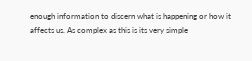enough information to discern what is happening or how it affects us. As complex as this is its very simple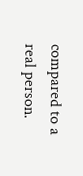compared to a real person.